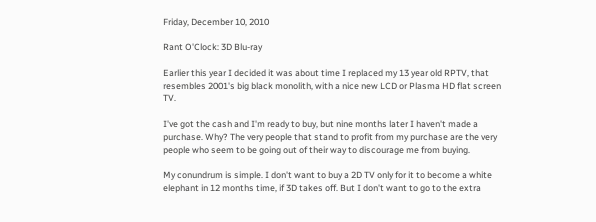Friday, December 10, 2010

Rant O'Clock: 3D Blu-ray

Earlier this year I decided it was about time I replaced my 13 year old RPTV, that resembles 2001's big black monolith, with a nice new LCD or Plasma HD flat screen TV.

I've got the cash and I'm ready to buy, but nine months later I haven't made a purchase. Why? The very people that stand to profit from my purchase are the very people who seem to be going out of their way to discourage me from buying.

My conundrum is simple. I don't want to buy a 2D TV only for it to become a white elephant in 12 months time, if 3D takes off. But I don't want to go to the extra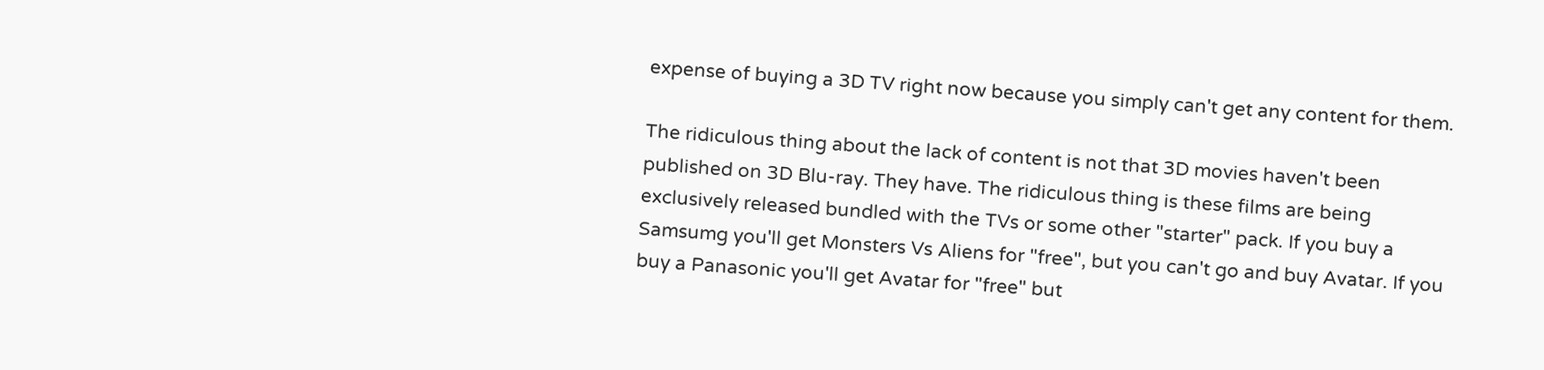expense of buying a 3D TV right now because you simply can't get any content for them.

The ridiculous thing about the lack of content is not that 3D movies haven't been published on 3D Blu-ray. They have. The ridiculous thing is these films are being exclusively released bundled with the TVs or some other "starter" pack. If you buy a Samsumg you'll get Monsters Vs Aliens for "free", but you can't go and buy Avatar. If you buy a Panasonic you'll get Avatar for "free" but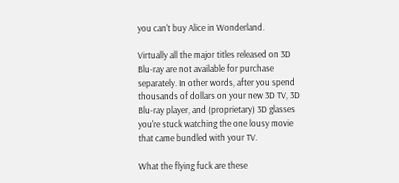you can't buy Alice in Wonderland.

Virtually all the major titles released on 3D Blu-ray are not available for purchase separately. In other words, after you spend thousands of dollars on your new 3D TV, 3D Blu-ray player, and (proprietary) 3D glasses you're stuck watching the one lousy movie that came bundled with your TV.

What the flying fuck are these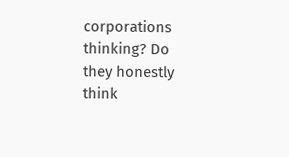corporations thinking? Do they honestly think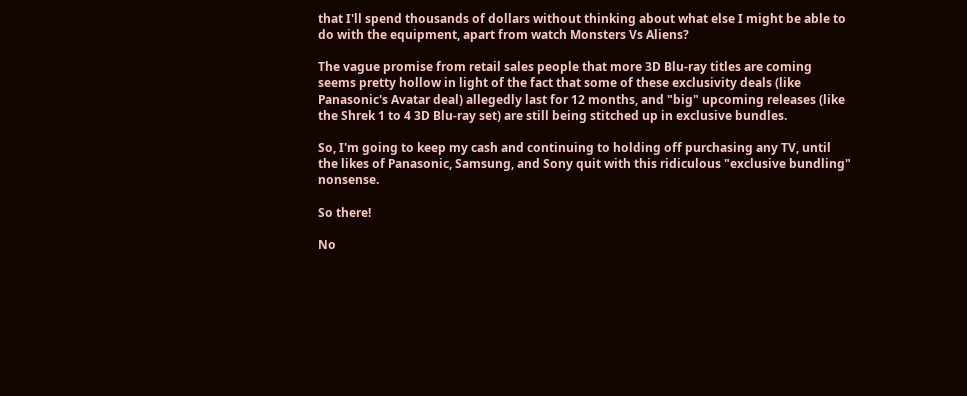that I'll spend thousands of dollars without thinking about what else I might be able to do with the equipment, apart from watch Monsters Vs Aliens?

The vague promise from retail sales people that more 3D Blu-ray titles are coming seems pretty hollow in light of the fact that some of these exclusivity deals (like Panasonic's Avatar deal) allegedly last for 12 months, and "big" upcoming releases (like the Shrek 1 to 4 3D Blu-ray set) are still being stitched up in exclusive bundles.

So, I'm going to keep my cash and continuing to holding off purchasing any TV, until the likes of Panasonic, Samsung, and Sony quit with this ridiculous "exclusive bundling" nonsense.

So there!

No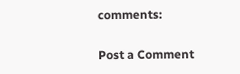comments:

Post a Comment